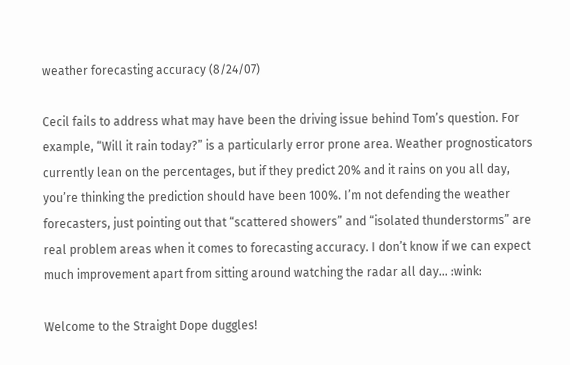weather forecasting accuracy (8/24/07)

Cecil fails to address what may have been the driving issue behind Tom’s question. For example, “Will it rain today?” is a particularly error prone area. Weather prognosticators currently lean on the percentages, but if they predict 20% and it rains on you all day, you’re thinking the prediction should have been 100%. I’m not defending the weather forecasters, just pointing out that “scattered showers” and “isolated thunderstorms” are real problem areas when it comes to forecasting accuracy. I don’t know if we can expect much improvement apart from sitting around watching the radar all day… :wink:

Welcome to the Straight Dope duggles!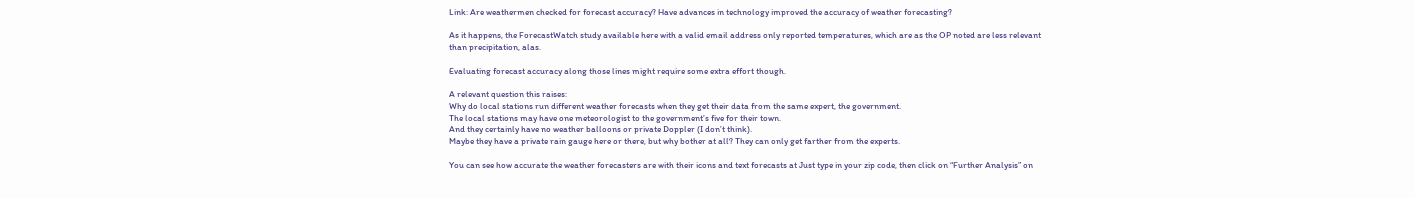Link: Are weathermen checked for forecast accuracy? Have advances in technology improved the accuracy of weather forecasting?

As it happens, the ForecastWatch study available here with a valid email address only reported temperatures, which are as the OP noted are less relevant than precipitation, alas.

Evaluating forecast accuracy along those lines might require some extra effort though.

A relevant question this raises:
Why do local stations run different weather forecasts when they get their data from the same expert, the government.
The local stations may have one meteorologist to the government’s five for their town.
And they certainly have no weather balloons or private Doppler (I don’t think).
Maybe they have a private rain gauge here or there, but why bother at all? They can only get farther from the experts.

You can see how accurate the weather forecasters are with their icons and text forecasts at Just type in your zip code, then click on “Further Analysis” on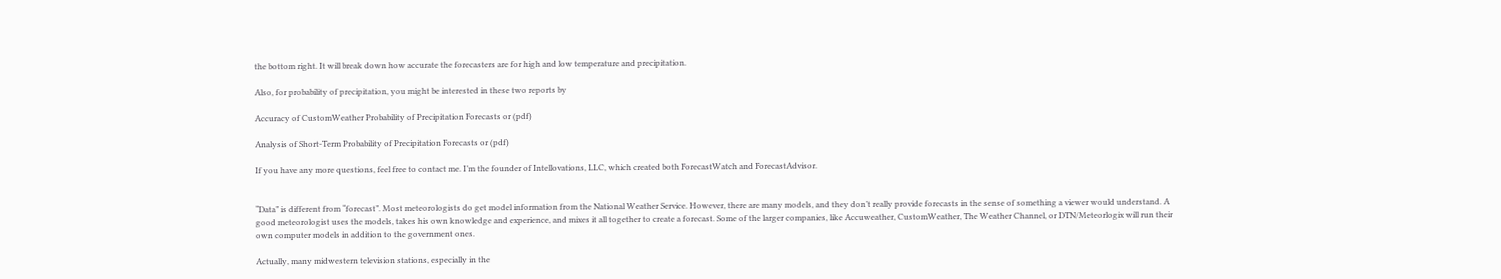the bottom right. It will break down how accurate the forecasters are for high and low temperature and precipitation.

Also, for probability of precipitation, you might be interested in these two reports by

Accuracy of CustomWeather Probability of Precipitation Forecasts or (pdf)

Analysis of Short-Term Probability of Precipitation Forecasts or (pdf)

If you have any more questions, feel free to contact me. I’m the founder of Intellovations, LLC, which created both ForecastWatch and ForecastAdvisor.


“Data” is different from “forecast”. Most meteorologists do get model information from the National Weather Service. However, there are many models, and they don’t really provide forecasts in the sense of something a viewer would understand. A good meteorologist uses the models, takes his own knowledge and experience, and mixes it all together to create a forecast. Some of the larger companies, like Accuweather, CustomWeather, The Weather Channel, or DTN/Meteorlogix will run their own computer models in addition to the government ones.

Actually, many midwestern television stations, especially in the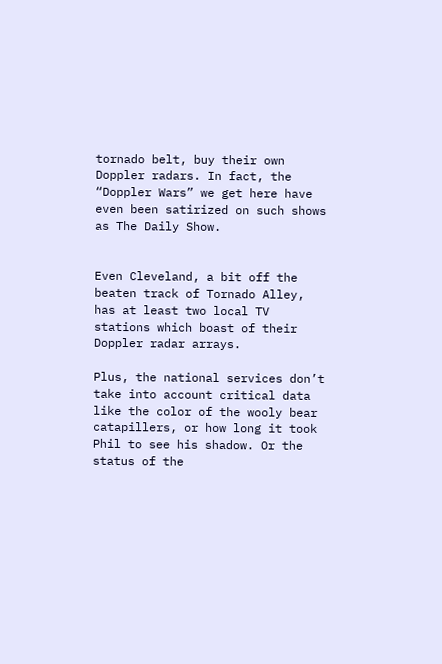tornado belt, buy their own Doppler radars. In fact, the “Doppler Wars” we get here have even been satirized on such shows as The Daily Show.


Even Cleveland, a bit off the beaten track of Tornado Alley, has at least two local TV stations which boast of their Doppler radar arrays.

Plus, the national services don’t take into account critical data like the color of the wooly bear catapillers, or how long it took Phil to see his shadow. Or the status of the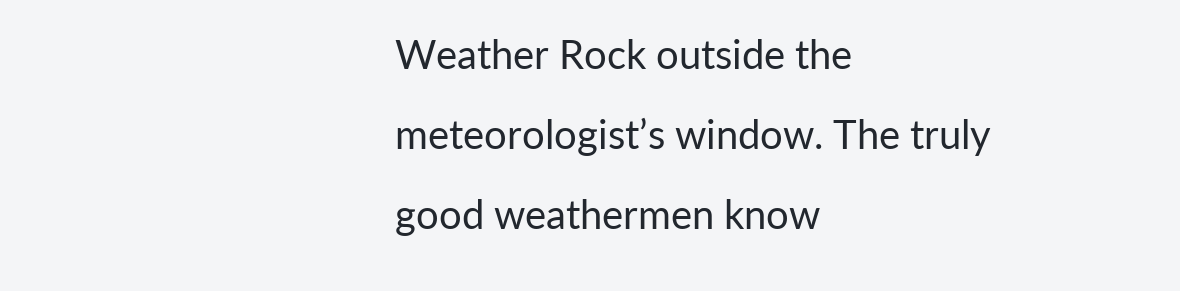Weather Rock outside the meteorologist’s window. The truly good weathermen know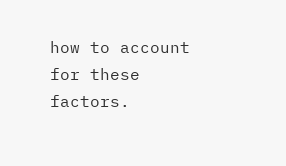how to account for these factors.